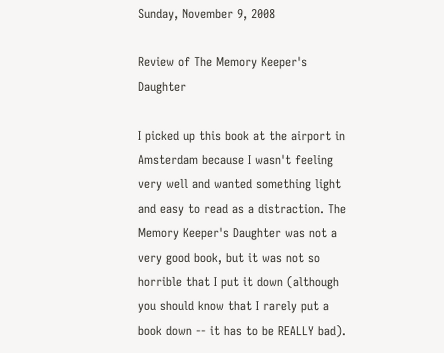Sunday, November 9, 2008

Review of The Memory Keeper's Daughter

I picked up this book at the airport in Amsterdam because I wasn't feeling very well and wanted something light and easy to read as a distraction. The Memory Keeper's Daughter was not a very good book, but it was not so horrible that I put it down (although you should know that I rarely put a book down -- it has to be REALLY bad).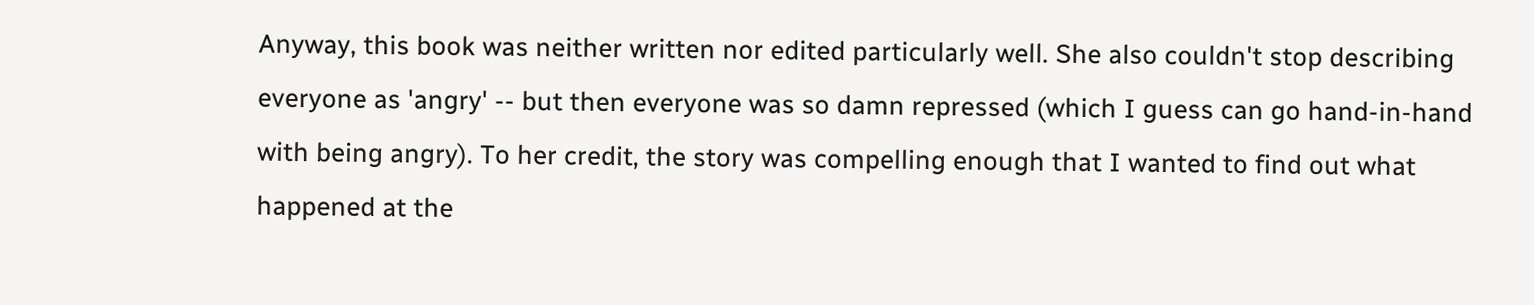Anyway, this book was neither written nor edited particularly well. She also couldn't stop describing everyone as 'angry' -- but then everyone was so damn repressed (which I guess can go hand-in-hand with being angry). To her credit, the story was compelling enough that I wanted to find out what happened at the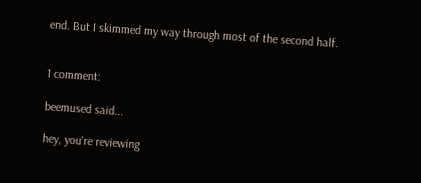end. But I skimmed my way through most of the second half.


1 comment:

beemused said...

hey, you're reviewing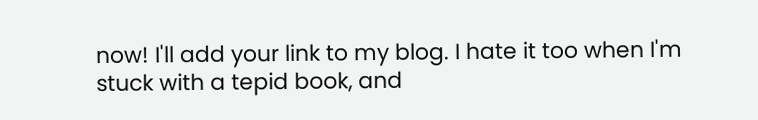now! I'll add your link to my blog. I hate it too when I'm stuck with a tepid book, and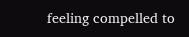feeling compelled to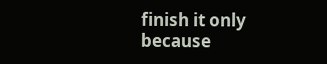finish it only because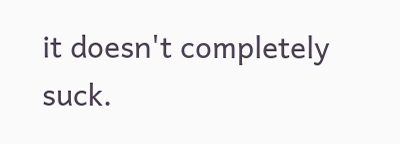it doesn't completely suck.